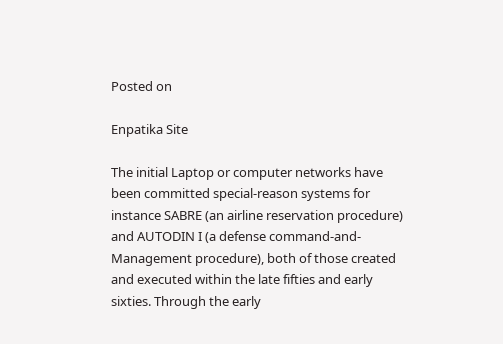Posted on

Enpatika Site

The initial Laptop or computer networks have been committed special-reason systems for instance SABRE (an airline reservation procedure) and AUTODIN I (a defense command-and-Management procedure), both of those created and executed within the late fifties and early sixties. Through the early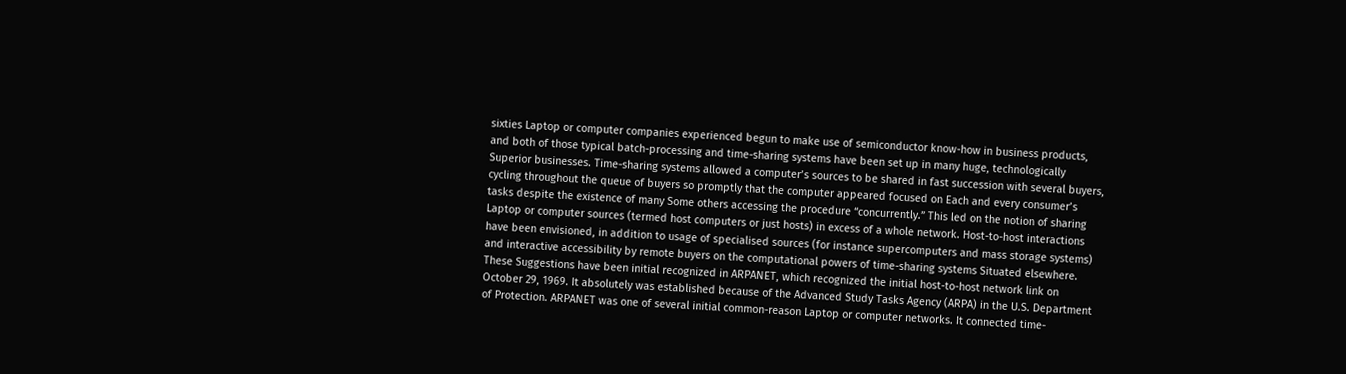sixties Laptop or computer companies experienced begun to make use of semiconductor know-how in business products, and both of those typical batch-processing and time-sharing systems have been set up in many huge, technologically Superior businesses. Time-sharing systems allowed a computer’s sources to be shared in fast succession with several buyers, cycling throughout the queue of buyers so promptly that the computer appeared focused on Each and every consumer’s tasks despite the existence of many Some others accessing the procedure “concurrently.” This led on the notion of sharing Laptop or computer sources (termed host computers or just hosts) in excess of a whole network. Host-to-host interactions have been envisioned, in addition to usage of specialised sources (for instance supercomputers and mass storage systems) and interactive accessibility by remote buyers on the computational powers of time-sharing systems Situated elsewhere. These Suggestions have been initial recognized in ARPANET, which recognized the initial host-to-host network link on October 29, 1969. It absolutely was established because of the Advanced Study Tasks Agency (ARPA) in the U.S. Department of Protection. ARPANET was one of several initial common-reason Laptop or computer networks. It connected time-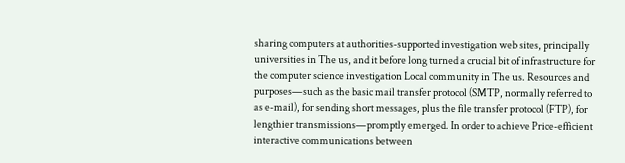sharing computers at authorities-supported investigation web sites, principally universities in The us, and it before long turned a crucial bit of infrastructure for the computer science investigation Local community in The us. Resources and purposes—such as the basic mail transfer protocol (SMTP, normally referred to as e-mail), for sending short messages, plus the file transfer protocol (FTP), for lengthier transmissions—promptly emerged. In order to achieve Price-efficient interactive communications between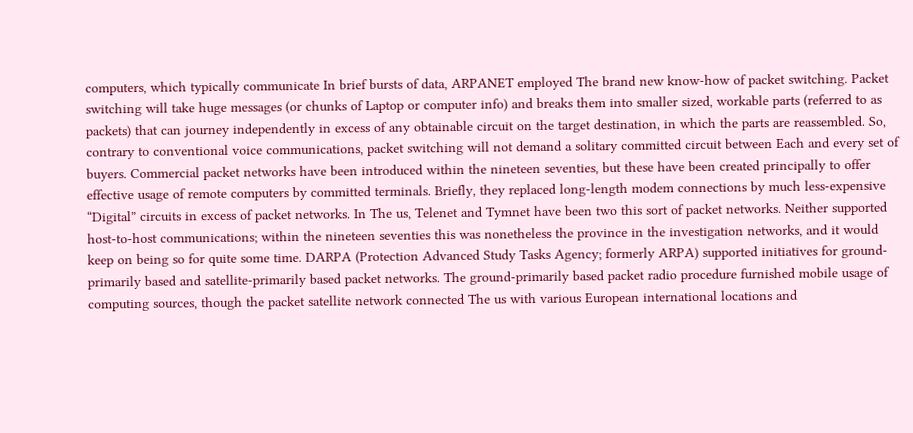computers, which typically communicate In brief bursts of data, ARPANET employed The brand new know-how of packet switching. Packet switching will take huge messages (or chunks of Laptop or computer info) and breaks them into smaller sized, workable parts (referred to as packets) that can journey independently in excess of any obtainable circuit on the target destination, in which the parts are reassembled. So, contrary to conventional voice communications, packet switching will not demand a solitary committed circuit between Each and every set of buyers. Commercial packet networks have been introduced within the nineteen seventies, but these have been created principally to offer effective usage of remote computers by committed terminals. Briefly, they replaced long-length modem connections by much less-expensive “Digital” circuits in excess of packet networks. In The us, Telenet and Tymnet have been two this sort of packet networks. Neither supported host-to-host communications; within the nineteen seventies this was nonetheless the province in the investigation networks, and it would keep on being so for quite some time. DARPA (Protection Advanced Study Tasks Agency; formerly ARPA) supported initiatives for ground-primarily based and satellite-primarily based packet networks. The ground-primarily based packet radio procedure furnished mobile usage of computing sources, though the packet satellite network connected The us with various European international locations and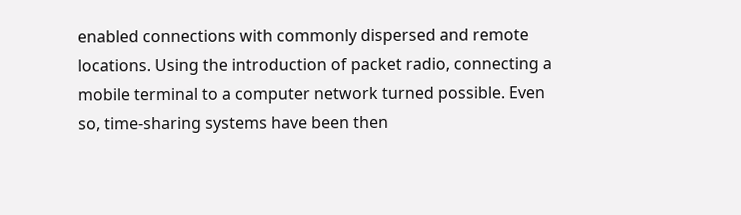enabled connections with commonly dispersed and remote locations. Using the introduction of packet radio, connecting a mobile terminal to a computer network turned possible. Even so, time-sharing systems have been then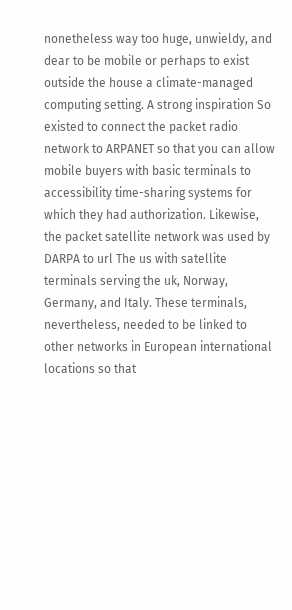nonetheless way too huge, unwieldy, and dear to be mobile or perhaps to exist outside the house a climate-managed computing setting. A strong inspiration So existed to connect the packet radio network to ARPANET so that you can allow mobile buyers with basic terminals to accessibility time-sharing systems for which they had authorization. Likewise, the packet satellite network was used by DARPA to url The us with satellite terminals serving the uk, Norway, Germany, and Italy. These terminals, nevertheless, needed to be linked to other networks in European international locations so that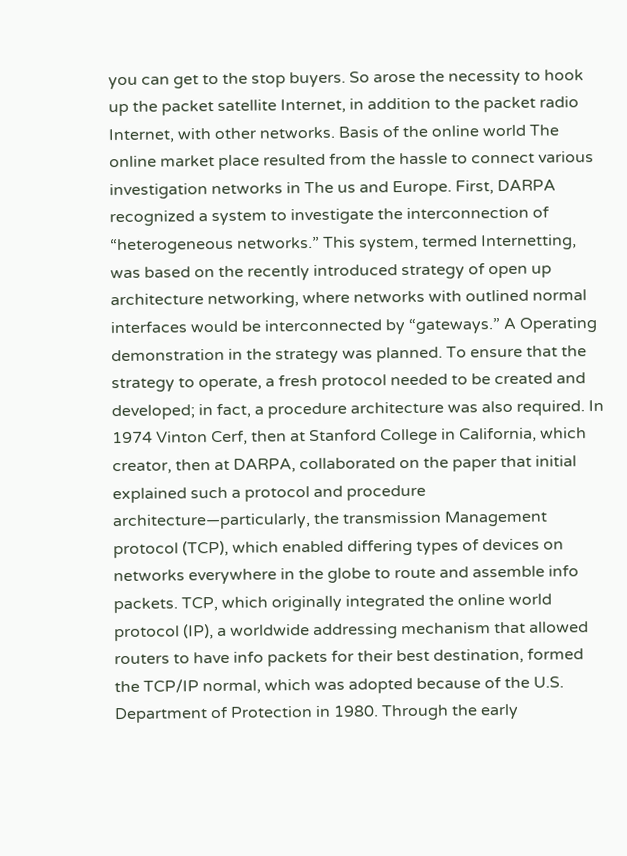you can get to the stop buyers. So arose the necessity to hook up the packet satellite Internet, in addition to the packet radio Internet, with other networks. Basis of the online world The online market place resulted from the hassle to connect various investigation networks in The us and Europe. First, DARPA recognized a system to investigate the interconnection of “heterogeneous networks.” This system, termed Internetting, was based on the recently introduced strategy of open up architecture networking, where networks with outlined normal interfaces would be interconnected by “gateways.” A Operating demonstration in the strategy was planned. To ensure that the strategy to operate, a fresh protocol needed to be created and developed; in fact, a procedure architecture was also required. In 1974 Vinton Cerf, then at Stanford College in California, which creator, then at DARPA, collaborated on the paper that initial explained such a protocol and procedure architecture—particularly, the transmission Management protocol (TCP), which enabled differing types of devices on networks everywhere in the globe to route and assemble info packets. TCP, which originally integrated the online world protocol (IP), a worldwide addressing mechanism that allowed routers to have info packets for their best destination, formed the TCP/IP normal, which was adopted because of the U.S. Department of Protection in 1980. Through the early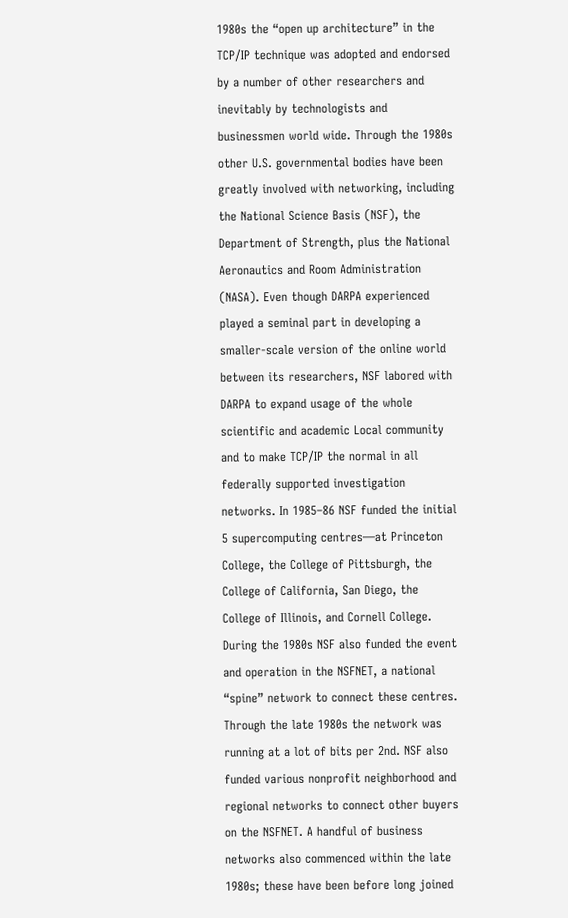1980s the “open up architecture” in the TCP/IP technique was adopted and endorsed by a number of other researchers and inevitably by technologists and businessmen world wide. Through the 1980s other U.S. governmental bodies have been greatly involved with networking, including the National Science Basis (NSF), the Department of Strength, plus the National Aeronautics and Room Administration (NASA). Even though DARPA experienced played a seminal part in developing a smaller-scale version of the online world between its researchers, NSF labored with DARPA to expand usage of the whole scientific and academic Local community and to make TCP/IP the normal in all federally supported investigation networks. In 1985–86 NSF funded the initial 5 supercomputing centres—at Princeton College, the College of Pittsburgh, the College of California, San Diego, the College of Illinois, and Cornell College. During the 1980s NSF also funded the event and operation in the NSFNET, a national “spine” network to connect these centres. Through the late 1980s the network was running at a lot of bits per 2nd. NSF also funded various nonprofit neighborhood and regional networks to connect other buyers on the NSFNET. A handful of business networks also commenced within the late 1980s; these have been before long joined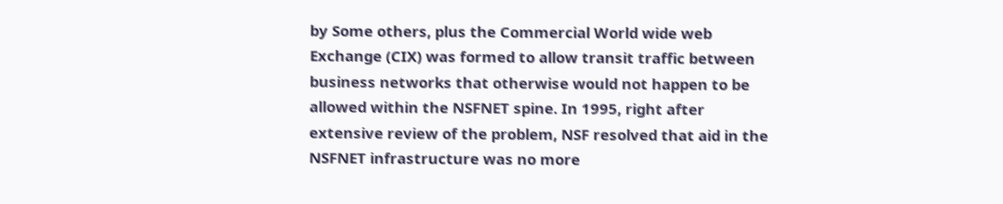by Some others, plus the Commercial World wide web Exchange (CIX) was formed to allow transit traffic between business networks that otherwise would not happen to be allowed within the NSFNET spine. In 1995, right after extensive review of the problem, NSF resolved that aid in the NSFNET infrastructure was no more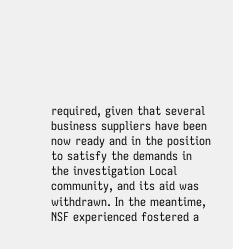required, given that several business suppliers have been now ready and in the position to satisfy the demands in the investigation Local community, and its aid was withdrawn. In the meantime, NSF experienced fostered a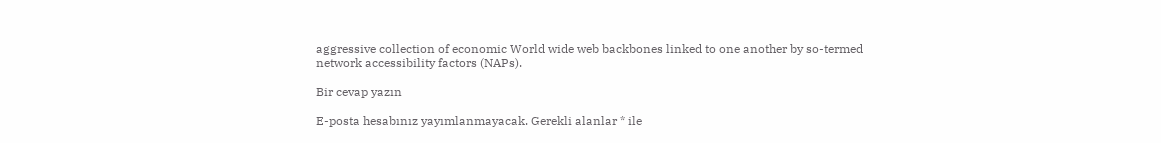aggressive collection of economic World wide web backbones linked to one another by so-termed network accessibility factors (NAPs).

Bir cevap yazın

E-posta hesabınız yayımlanmayacak. Gerekli alanlar * ile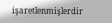işaretlenmişlerdir